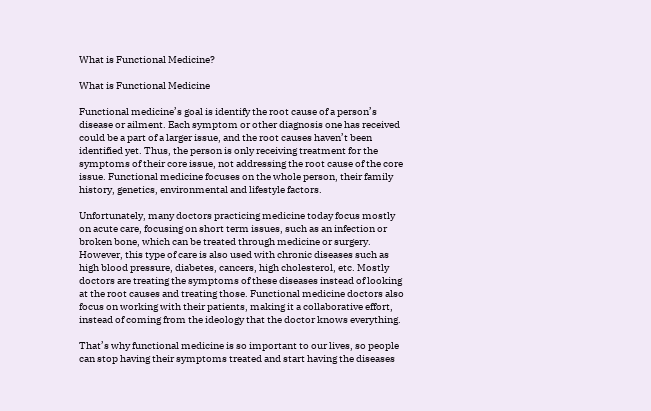What is Functional Medicine?

What is Functional Medicine

Functional medicine’s goal is identify the root cause of a person’s disease or ailment. Each symptom or other diagnosis one has received could be a part of a larger issue, and the root causes haven’t been identified yet. Thus, the person is only receiving treatment for the symptoms of their core issue, not addressing the root cause of the core issue. Functional medicine focuses on the whole person, their family history, genetics, environmental and lifestyle factors.

Unfortunately, many doctors practicing medicine today focus mostly on acute care, focusing on short term issues, such as an infection or broken bone, which can be treated through medicine or surgery. However, this type of care is also used with chronic diseases such as high blood pressure, diabetes, cancers, high cholesterol, etc. Mostly doctors are treating the symptoms of these diseases instead of looking at the root causes and treating those. Functional medicine doctors also focus on working with their patients, making it a collaborative effort, instead of coming from the ideology that the doctor knows everything.

That’s why functional medicine is so important to our lives, so people can stop having their symptoms treated and start having the diseases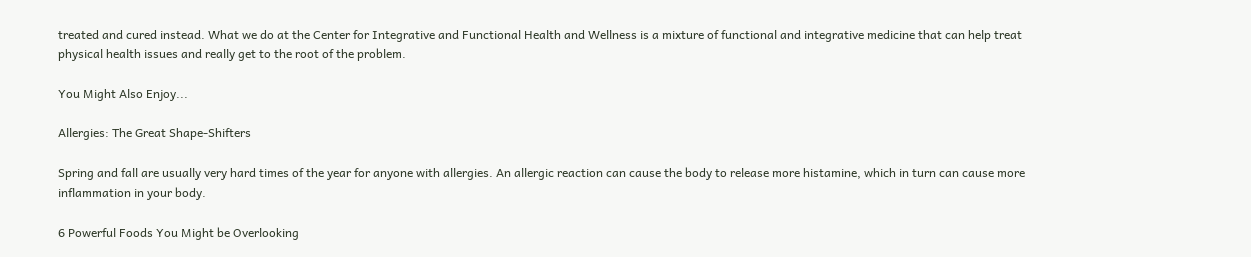treated and cured instead. What we do at the Center for Integrative and Functional Health and Wellness is a mixture of functional and integrative medicine that can help treat physical health issues and really get to the root of the problem.

You Might Also Enjoy...

Allergies: The Great Shape-Shifters

Spring and fall are usually very hard times of the year for anyone with allergies. An allergic reaction can cause the body to release more histamine, which in turn can cause more inflammation in your body.

6 Powerful Foods You Might be Overlooking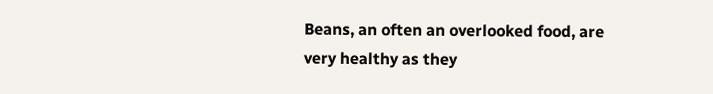Beans, an often an overlooked food, are very healthy as they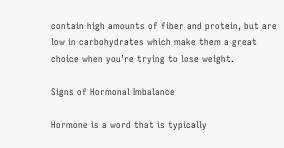contain high amounts of fiber and protein, but are low in carbohydrates which make them a great choice when you’re trying to lose weight.

Signs of Hormonal Imbalance

Hormone is a word that is typically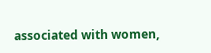associated with women,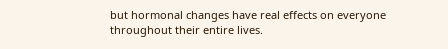but hormonal changes have real effects on everyone throughout their entire lives.